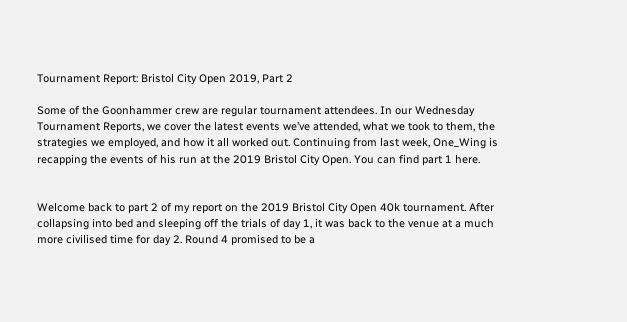Tournament Report: Bristol City Open 2019, Part 2

Some of the Goonhammer crew are regular tournament attendees. In our Wednesday Tournament Reports, we cover the latest events we’ve attended, what we took to them, the strategies we employed, and how it all worked out. Continuing from last week, One_Wing is recapping the events of his run at the 2019 Bristol City Open. You can find part 1 here.


Welcome back to part 2 of my report on the 2019 Bristol City Open 40k tournament. After collapsing into bed and sleeping off the trials of day 1, it was back to the venue at a much more civilised time for day 2. Round 4 promised to be a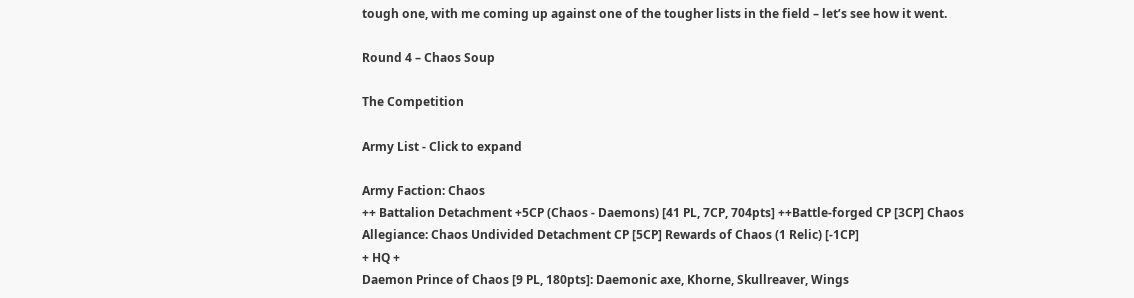tough one, with me coming up against one of the tougher lists in the field – let’s see how it went.

Round 4 – Chaos Soup

The Competition

Army List - Click to expand

Army Faction: Chaos
++ Battalion Detachment +5CP (Chaos - Daemons) [41 PL, 7CP, 704pts] ++Battle-forged CP [3CP] Chaos
Allegiance: Chaos Undivided Detachment CP [5CP] Rewards of Chaos (1 Relic) [-1CP]
+ HQ +
Daemon Prince of Chaos [9 PL, 180pts]: Daemonic axe, Khorne, Skullreaver, Wings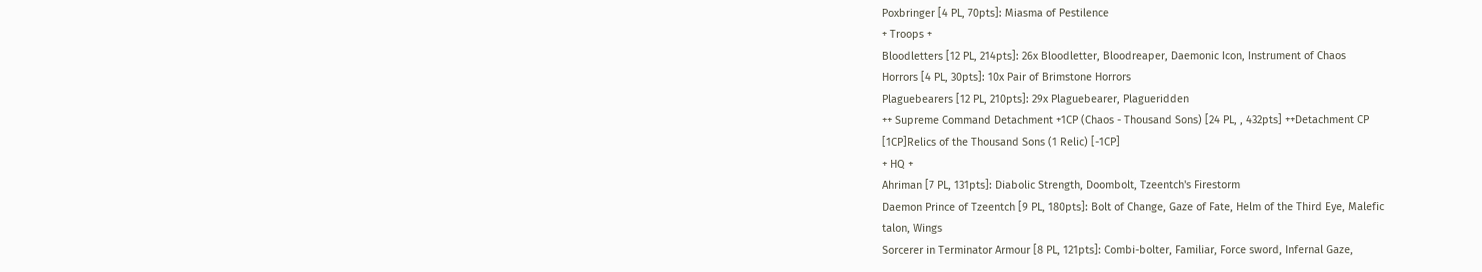Poxbringer [4 PL, 70pts]: Miasma of Pestilence
+ Troops +
Bloodletters [12 PL, 214pts]: 26x Bloodletter, Bloodreaper, Daemonic Icon, Instrument of Chaos
Horrors [4 PL, 30pts]: 10x Pair of Brimstone Horrors
Plaguebearers [12 PL, 210pts]: 29x Plaguebearer, Plagueridden
++ Supreme Command Detachment +1CP (Chaos - Thousand Sons) [24 PL, , 432pts] ++Detachment CP
[1CP]Relics of the Thousand Sons (1 Relic) [-1CP]
+ HQ +
Ahriman [7 PL, 131pts]: Diabolic Strength, Doombolt, Tzeentch's Firestorm
Daemon Prince of Tzeentch [9 PL, 180pts]: Bolt of Change, Gaze of Fate, Helm of the Third Eye, Malefic
talon, Wings
Sorcerer in Terminator Armour [8 PL, 121pts]: Combi-bolter, Familiar, Force sword, Infernal Gaze,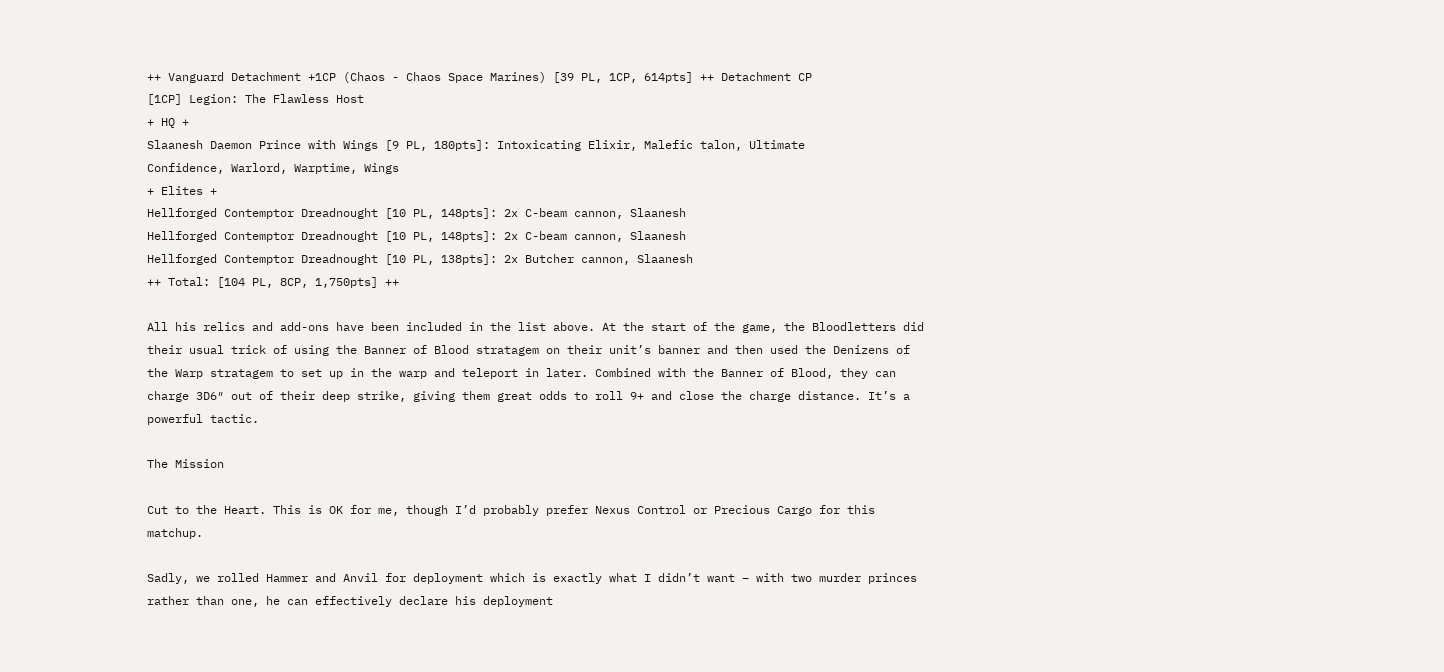++ Vanguard Detachment +1CP (Chaos - Chaos Space Marines) [39 PL, 1CP, 614pts] ++ Detachment CP
[1CP] Legion: The Flawless Host
+ HQ +
Slaanesh Daemon Prince with Wings [9 PL, 180pts]: Intoxicating Elixir, Malefic talon, Ultimate
Confidence, Warlord, Warptime, Wings
+ Elites +
Hellforged Contemptor Dreadnought [10 PL, 148pts]: 2x C-beam cannon, Slaanesh
Hellforged Contemptor Dreadnought [10 PL, 148pts]: 2x C-beam cannon, Slaanesh
Hellforged Contemptor Dreadnought [10 PL, 138pts]: 2x Butcher cannon, Slaanesh
++ Total: [104 PL, 8CP, 1,750pts] ++

All his relics and add-ons have been included in the list above. At the start of the game, the Bloodletters did their usual trick of using the Banner of Blood stratagem on their unit’s banner and then used the Denizens of the Warp stratagem to set up in the warp and teleport in later. Combined with the Banner of Blood, they can charge 3D6″ out of their deep strike, giving them great odds to roll 9+ and close the charge distance. It’s a powerful tactic.

The Mission

Cut to the Heart. This is OK for me, though I’d probably prefer Nexus Control or Precious Cargo for this matchup.

Sadly, we rolled Hammer and Anvil for deployment which is exactly what I didn’t want – with two murder princes rather than one, he can effectively declare his deployment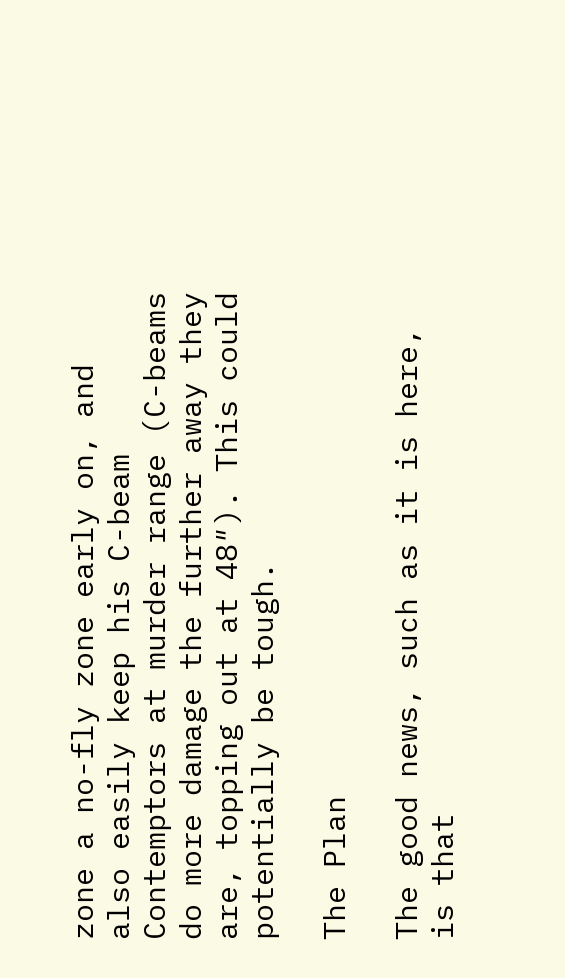zone a no-fly zone early on, and also easily keep his C-beam Contemptors at murder range (C-beams do more damage the further away they are, topping out at 48″). This could potentially be tough.

The Plan

The good news, such as it is here, is that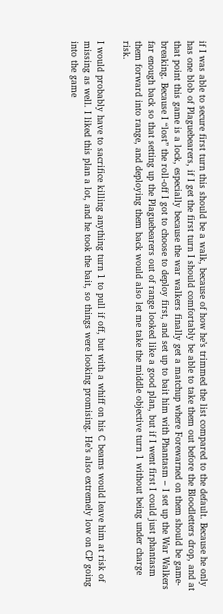if I was able to secure first turn this should be a walk, because of how he’s trimmed the list compared to the default. Because he only has one blob of Plaguebearers, if I get the first turn I should comfortably be able to take them out before the Bloodletters drop, and at that point this game is a lock, especially because the war walkers finally get a matchup where Forewarned on them should be game-breaking. Because I “lost” the roll-off I got to choose to deploy first, and set up to bait him with Phantasm – I set up the War Walkers far enough back so that setting up the Plaguebearers out of range looked like a good plan, but if I went first I could just phantasm them forward into range, and deploying them back would also let me take the middle objective turn 1 without being under charge risk.

I would probably have to sacrifice killing anything turn 1 to pull if off, but with a whiff on his C beams would leave him at risk of missing as well. I liked this plan a lot, and he took the bait, so things were looking promising. He’s also extremely low on CP going into the game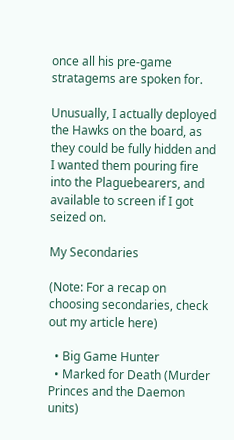once all his pre-game stratagems are spoken for.

Unusually, I actually deployed the Hawks on the board, as they could be fully hidden and I wanted them pouring fire into the Plaguebearers, and available to screen if I got seized on.

My Secondaries

(Note: For a recap on choosing secondaries, check out my article here)

  • Big Game Hunter
  • Marked for Death (Murder Princes and the Daemon units)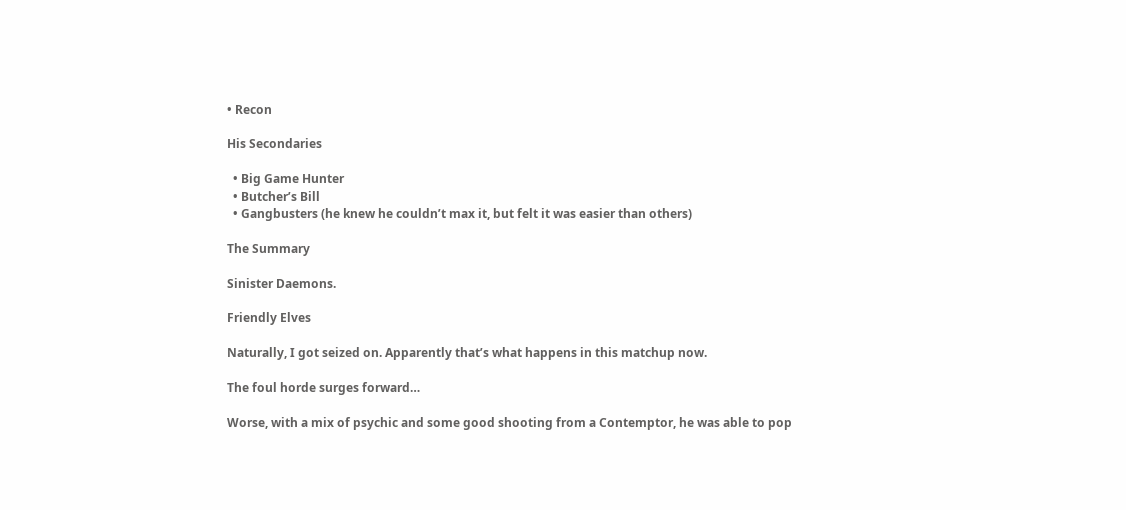• Recon

His Secondaries

  • Big Game Hunter
  • Butcher’s Bill
  • Gangbusters (he knew he couldn’t max it, but felt it was easier than others)

The Summary

Sinister Daemons.

Friendly Elves

Naturally, I got seized on. Apparently that’s what happens in this matchup now.

The foul horde surges forward…

Worse, with a mix of psychic and some good shooting from a Contemptor, he was able to pop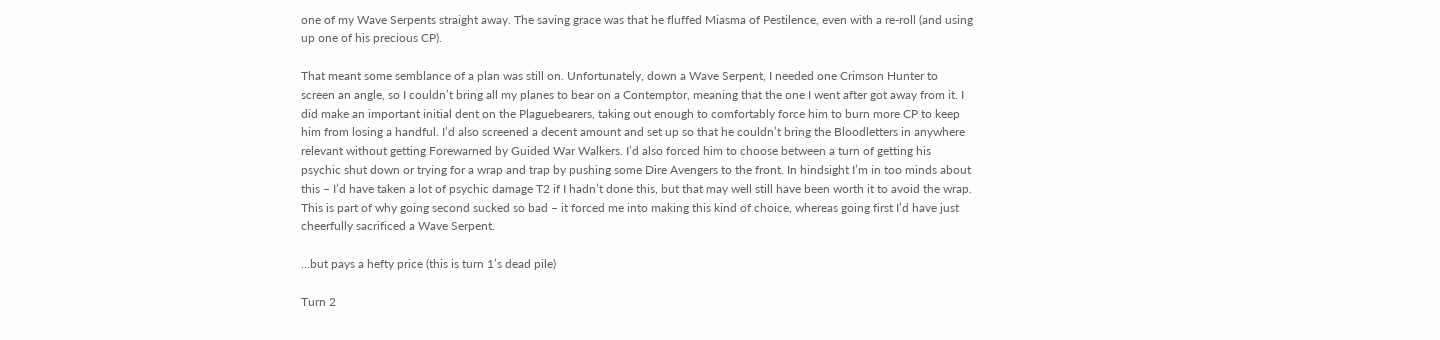one of my Wave Serpents straight away. The saving grace was that he fluffed Miasma of Pestilence, even with a re-roll (and using up one of his precious CP).

That meant some semblance of a plan was still on. Unfortunately, down a Wave Serpent, I needed one Crimson Hunter to screen an angle, so I couldn’t bring all my planes to bear on a Contemptor, meaning that the one I went after got away from it. I did make an important initial dent on the Plaguebearers, taking out enough to comfortably force him to burn more CP to keep him from losing a handful. I’d also screened a decent amount and set up so that he couldn’t bring the Bloodletters in anywhere relevant without getting Forewarned by Guided War Walkers. I’d also forced him to choose between a turn of getting his psychic shut down or trying for a wrap and trap by pushing some Dire Avengers to the front. In hindsight I’m in too minds about this – I’d have taken a lot of psychic damage T2 if I hadn’t done this, but that may well still have been worth it to avoid the wrap. This is part of why going second sucked so bad – it forced me into making this kind of choice, whereas going first I’d have just cheerfully sacrificed a Wave Serpent.

…but pays a hefty price (this is turn 1’s dead pile)

Turn 2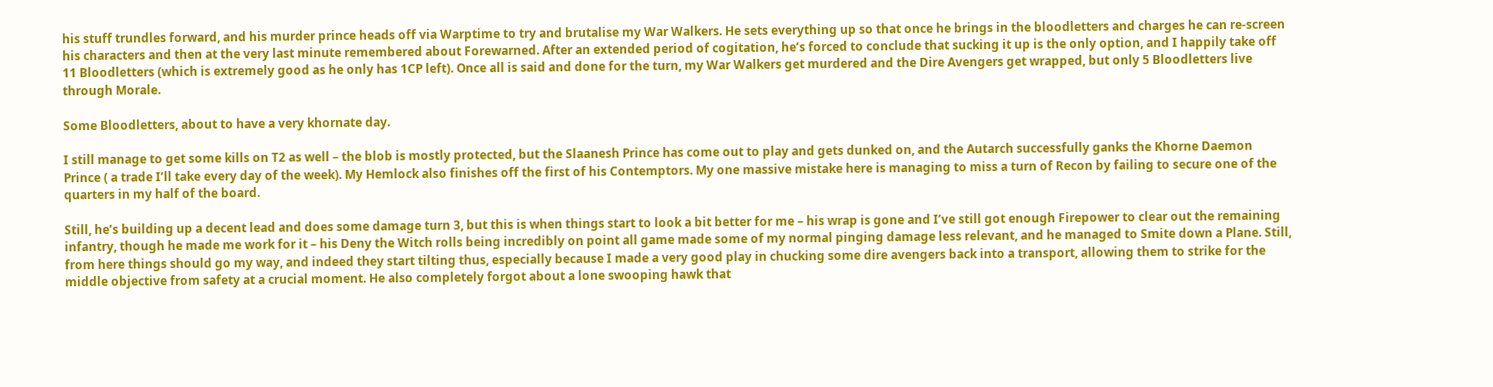his stuff trundles forward, and his murder prince heads off via Warptime to try and brutalise my War Walkers. He sets everything up so that once he brings in the bloodletters and charges he can re-screen his characters and then at the very last minute remembered about Forewarned. After an extended period of cogitation, he’s forced to conclude that sucking it up is the only option, and I happily take off 11 Bloodletters (which is extremely good as he only has 1CP left). Once all is said and done for the turn, my War Walkers get murdered and the Dire Avengers get wrapped, but only 5 Bloodletters live through Morale.

Some Bloodletters, about to have a very khornate day.

I still manage to get some kills on T2 as well – the blob is mostly protected, but the Slaanesh Prince has come out to play and gets dunked on, and the Autarch successfully ganks the Khorne Daemon Prince ( a trade I’ll take every day of the week). My Hemlock also finishes off the first of his Contemptors. My one massive mistake here is managing to miss a turn of Recon by failing to secure one of the quarters in my half of the board.

Still, he’s building up a decent lead and does some damage turn 3, but this is when things start to look a bit better for me – his wrap is gone and I’ve still got enough Firepower to clear out the remaining infantry, though he made me work for it – his Deny the Witch rolls being incredibly on point all game made some of my normal pinging damage less relevant, and he managed to Smite down a Plane. Still, from here things should go my way, and indeed they start tilting thus, especially because I made a very good play in chucking some dire avengers back into a transport, allowing them to strike for the middle objective from safety at a crucial moment. He also completely forgot about a lone swooping hawk that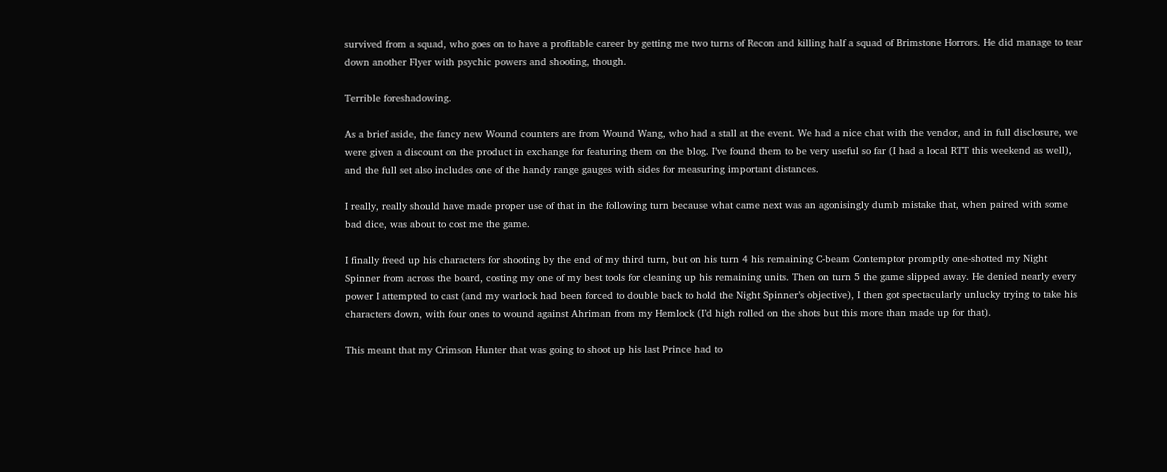survived from a squad, who goes on to have a profitable career by getting me two turns of Recon and killing half a squad of Brimstone Horrors. He did manage to tear down another Flyer with psychic powers and shooting, though.

Terrible foreshadowing.

As a brief aside, the fancy new Wound counters are from Wound Wang, who had a stall at the event. We had a nice chat with the vendor, and in full disclosure, we were given a discount on the product in exchange for featuring them on the blog. I’ve found them to be very useful so far (I had a local RTT this weekend as well), and the full set also includes one of the handy range gauges with sides for measuring important distances.

I really, really should have made proper use of that in the following turn because what came next was an agonisingly dumb mistake that, when paired with some bad dice, was about to cost me the game.

I finally freed up his characters for shooting by the end of my third turn, but on his turn 4 his remaining C-beam Contemptor promptly one-shotted my Night Spinner from across the board, costing my one of my best tools for cleaning up his remaining units. Then on turn 5 the game slipped away. He denied nearly every power I attempted to cast (and my warlock had been forced to double back to hold the Night Spinner’s objective), I then got spectacularly unlucky trying to take his characters down, with four ones to wound against Ahriman from my Hemlock (I’d high rolled on the shots but this more than made up for that).

This meant that my Crimson Hunter that was going to shoot up his last Prince had to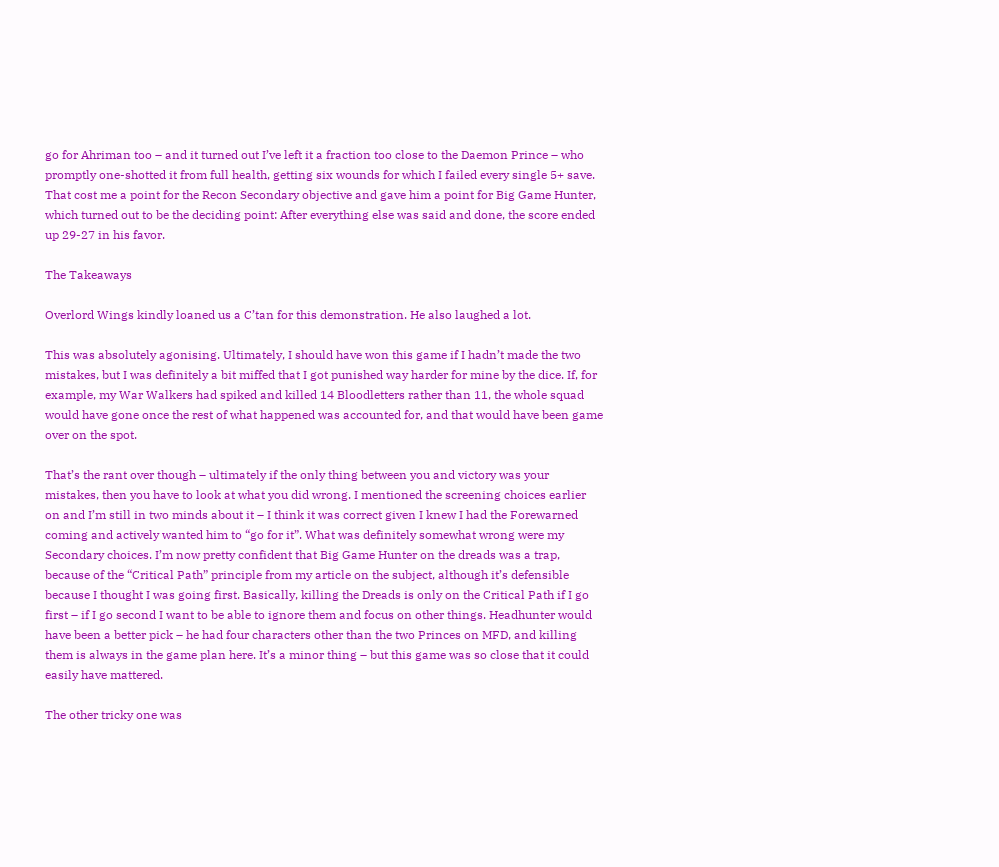go for Ahriman too – and it turned out I’ve left it a fraction too close to the Daemon Prince – who promptly one-shotted it from full health, getting six wounds for which I failed every single 5+ save. That cost me a point for the Recon Secondary objective and gave him a point for Big Game Hunter, which turned out to be the deciding point: After everything else was said and done, the score ended up 29-27 in his favor.

The Takeaways

Overlord Wings kindly loaned us a C’tan for this demonstration. He also laughed a lot.

This was absolutely agonising. Ultimately, I should have won this game if I hadn’t made the two mistakes, but I was definitely a bit miffed that I got punished way harder for mine by the dice. If, for example, my War Walkers had spiked and killed 14 Bloodletters rather than 11, the whole squad would have gone once the rest of what happened was accounted for, and that would have been game over on the spot.

That’s the rant over though – ultimately if the only thing between you and victory was your mistakes, then you have to look at what you did wrong. I mentioned the screening choices earlier on and I’m still in two minds about it – I think it was correct given I knew I had the Forewarned coming and actively wanted him to “go for it”. What was definitely somewhat wrong were my Secondary choices. I’m now pretty confident that Big Game Hunter on the dreads was a trap, because of the “Critical Path” principle from my article on the subject, although it’s defensible because I thought I was going first. Basically, killing the Dreads is only on the Critical Path if I go first – if I go second I want to be able to ignore them and focus on other things. Headhunter would have been a better pick – he had four characters other than the two Princes on MFD, and killing them is always in the game plan here. It’s a minor thing – but this game was so close that it could easily have mattered.

The other tricky one was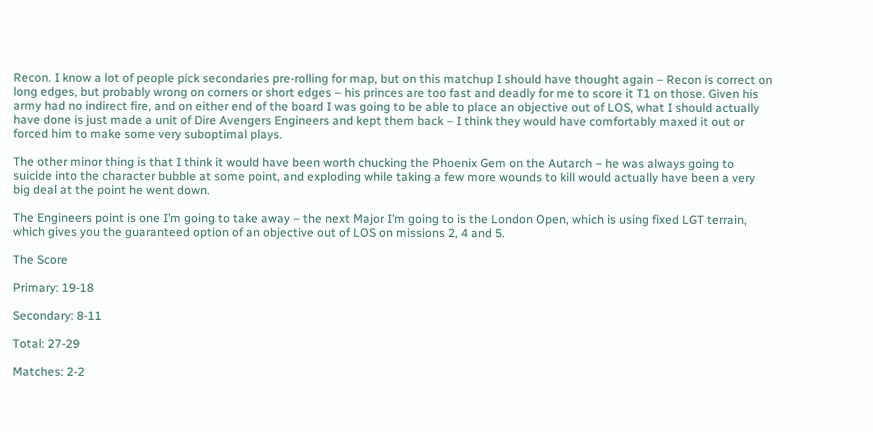Recon. I know a lot of people pick secondaries pre-rolling for map, but on this matchup I should have thought again – Recon is correct on long edges, but probably wrong on corners or short edges – his princes are too fast and deadly for me to score it T1 on those. Given his army had no indirect fire, and on either end of the board I was going to be able to place an objective out of LOS, what I should actually have done is just made a unit of Dire Avengers Engineers and kept them back – I think they would have comfortably maxed it out or forced him to make some very suboptimal plays.

The other minor thing is that I think it would have been worth chucking the Phoenix Gem on the Autarch – he was always going to suicide into the character bubble at some point, and exploding while taking a few more wounds to kill would actually have been a very big deal at the point he went down.

The Engineers point is one I’m going to take away – the next Major I’m going to is the London Open, which is using fixed LGT terrain, which gives you the guaranteed option of an objective out of LOS on missions 2, 4 and 5.

The Score

Primary: 19-18

Secondary: 8-11

Total: 27-29

Matches: 2-2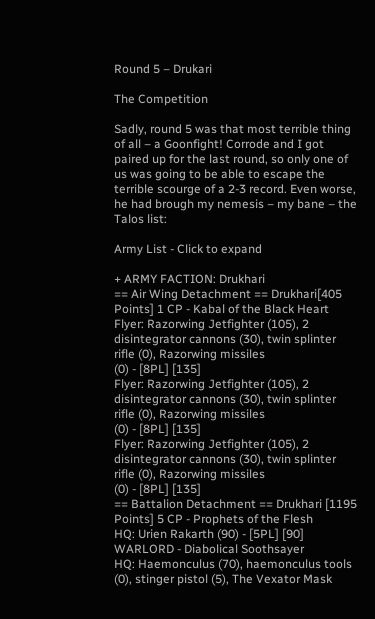Round 5 – Drukari

The Competition

Sadly, round 5 was that most terrible thing of all – a Goonfight! Corrode and I got paired up for the last round, so only one of us was going to be able to escape the terrible scourge of a 2-3 record. Even worse, he had brough my nemesis – my bane – the Talos list:

Army List - Click to expand

+ ARMY FACTION: Drukhari
== Air Wing Detachment == Drukhari[405 Points] 1 CP - Kabal of the Black Heart
Flyer: Razorwing Jetfighter (105), 2 disintegrator cannons (30), twin splinter rifle (0), Razorwing missiles
(0) - [8PL] [135]
Flyer: Razorwing Jetfighter (105), 2 disintegrator cannons (30), twin splinter rifle (0), Razorwing missiles
(0) - [8PL] [135]
Flyer: Razorwing Jetfighter (105), 2 disintegrator cannons (30), twin splinter rifle (0), Razorwing missiles
(0) - [8PL] [135]
== Battalion Detachment == Drukhari [1195 Points] 5 CP - Prophets of the Flesh
HQ: Urien Rakarth (90) - [5PL] [90] WARLORD - Diabolical Soothsayer
HQ: Haemonculus (70), haemonculus tools (0), stinger pistol (5), The Vexator Mask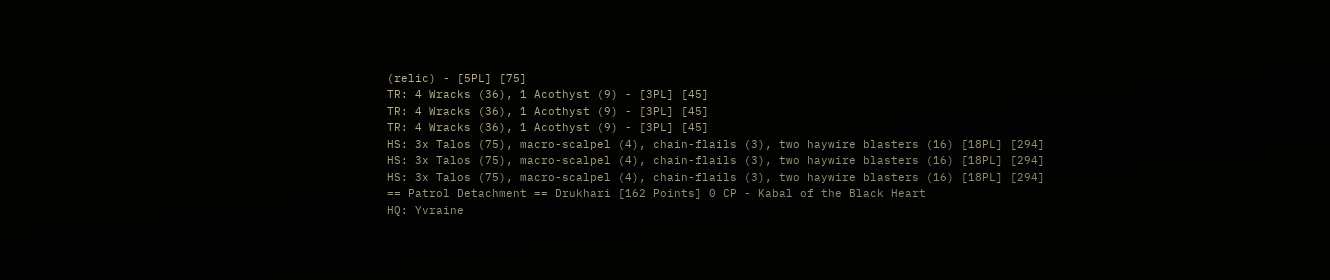(relic) - [5PL] [75]
TR: 4 Wracks (36), 1 Acothyst (9) - [3PL] [45]
TR: 4 Wracks (36), 1 Acothyst (9) - [3PL] [45]
TR: 4 Wracks (36), 1 Acothyst (9) - [3PL] [45]
HS: 3x Talos (75), macro-scalpel (4), chain-flails (3), two haywire blasters (16) [18PL] [294]
HS: 3x Talos (75), macro-scalpel (4), chain-flails (3), two haywire blasters (16) [18PL] [294]
HS: 3x Talos (75), macro-scalpel (4), chain-flails (3), two haywire blasters (16) [18PL] [294]
== Patrol Detachment == Drukhari [162 Points] 0 CP - Kabal of the Black Heart
HQ: Yvraine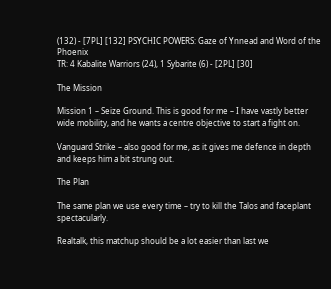(132) - [7PL] [132] PSYCHIC POWERS: Gaze of Ynnead and Word of the Phoenix
TR: 4 Kabalite Warriors (24), 1 Sybarite (6) - [2PL] [30]

The Mission

Mission 1 – Seize Ground. This is good for me – I have vastly better wide mobility, and he wants a centre objective to start a fight on.

Vanguard Strike – also good for me, as it gives me defence in depth and keeps him a bit strung out.

The Plan

The same plan we use every time – try to kill the Talos and faceplant spectacularly.

Realtalk, this matchup should be a lot easier than last we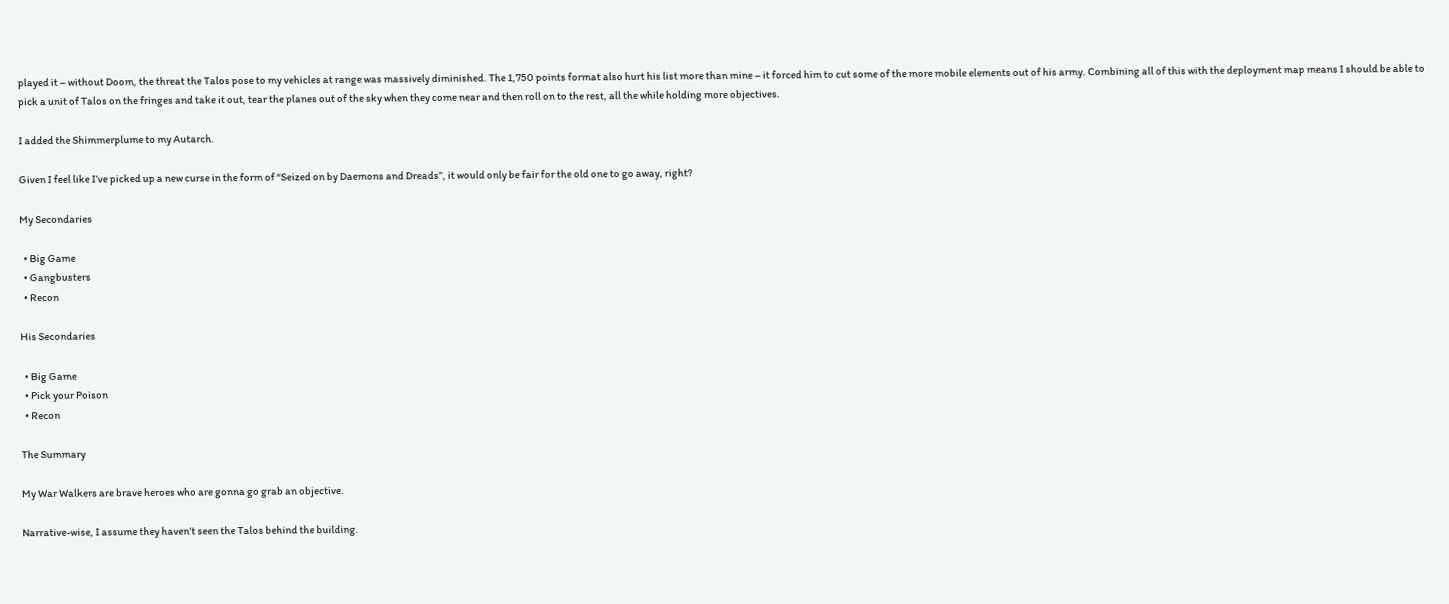played it – without Doom, the threat the Talos pose to my vehicles at range was massively diminished. The 1,750 points format also hurt his list more than mine – it forced him to cut some of the more mobile elements out of his army. Combining all of this with the deployment map means I should be able to pick a unit of Talos on the fringes and take it out, tear the planes out of the sky when they come near and then roll on to the rest, all the while holding more objectives.

I added the Shimmerplume to my Autarch.

Given I feel like I’ve picked up a new curse in the form of “Seized on by Daemons and Dreads”, it would only be fair for the old one to go away, right?

My Secondaries

  • Big Game
  • Gangbusters
  • Recon

His Secondaries

  • Big Game
  • Pick your Poison
  • Recon

The Summary

My War Walkers are brave heroes who are gonna go grab an objective.

Narrative-wise, I assume they haven’t seen the Talos behind the building.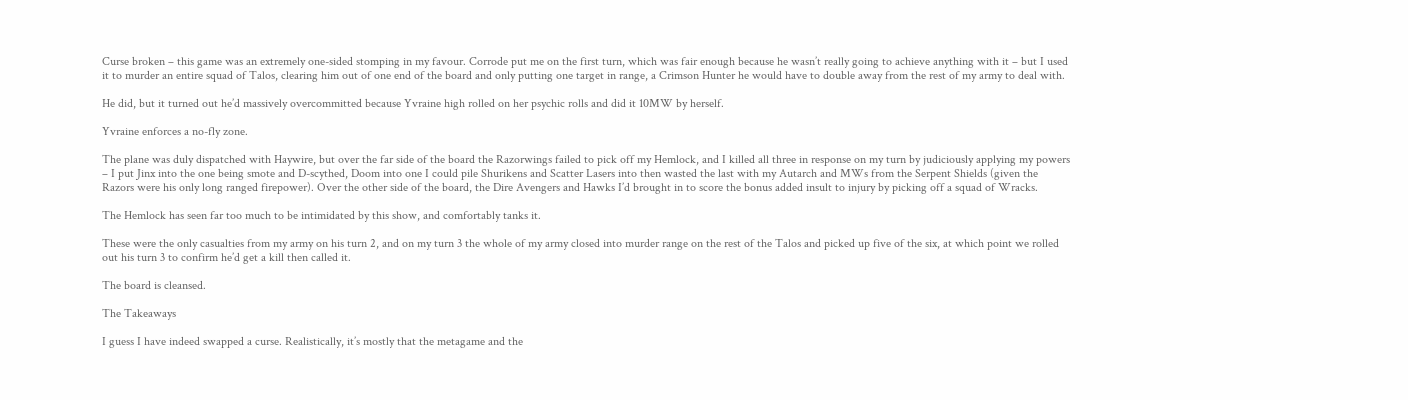Curse broken – this game was an extremely one-sided stomping in my favour. Corrode put me on the first turn, which was fair enough because he wasn’t really going to achieve anything with it – but I used it to murder an entire squad of Talos, clearing him out of one end of the board and only putting one target in range, a Crimson Hunter he would have to double away from the rest of my army to deal with.

He did, but it turned out he’d massively overcommitted because Yvraine high rolled on her psychic rolls and did it 10MW by herself.

Yvraine enforces a no-fly zone.

The plane was duly dispatched with Haywire, but over the far side of the board the Razorwings failed to pick off my Hemlock, and I killed all three in response on my turn by judiciously applying my powers – I put Jinx into the one being smote and D-scythed, Doom into one I could pile Shurikens and Scatter Lasers into then wasted the last with my Autarch and MWs from the Serpent Shields (given the Razors were his only long ranged firepower). Over the other side of the board, the Dire Avengers and Hawks I’d brought in to score the bonus added insult to injury by picking off a squad of Wracks.

The Hemlock has seen far too much to be intimidated by this show, and comfortably tanks it.

These were the only casualties from my army on his turn 2, and on my turn 3 the whole of my army closed into murder range on the rest of the Talos and picked up five of the six, at which point we rolled out his turn 3 to confirm he’d get a kill then called it.

The board is cleansed.

The Takeaways

I guess I have indeed swapped a curse. Realistically, it’s mostly that the metagame and the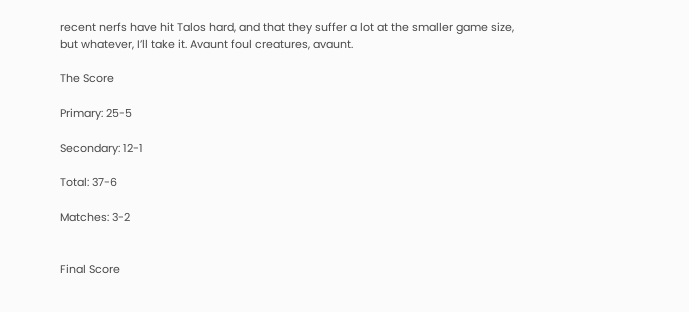recent nerfs have hit Talos hard, and that they suffer a lot at the smaller game size, but whatever, I’ll take it. Avaunt foul creatures, avaunt.

The Score

Primary: 25-5

Secondary: 12-1

Total: 37-6

Matches: 3-2


Final Score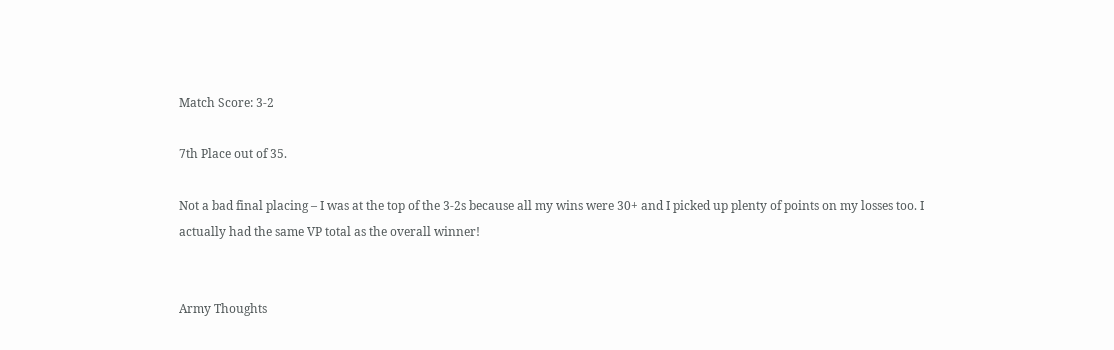Match Score: 3-2

7th Place out of 35.

Not a bad final placing – I was at the top of the 3-2s because all my wins were 30+ and I picked up plenty of points on my losses too. I actually had the same VP total as the overall winner!


Army Thoughts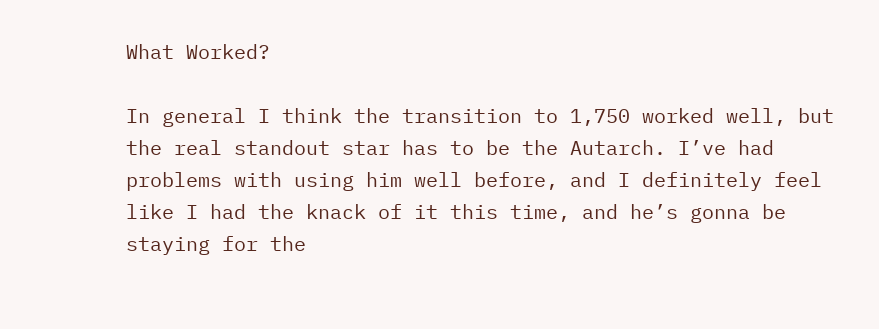What Worked?

In general I think the transition to 1,750 worked well, but the real standout star has to be the Autarch. I’ve had problems with using him well before, and I definitely feel like I had the knack of it this time, and he’s gonna be staying for the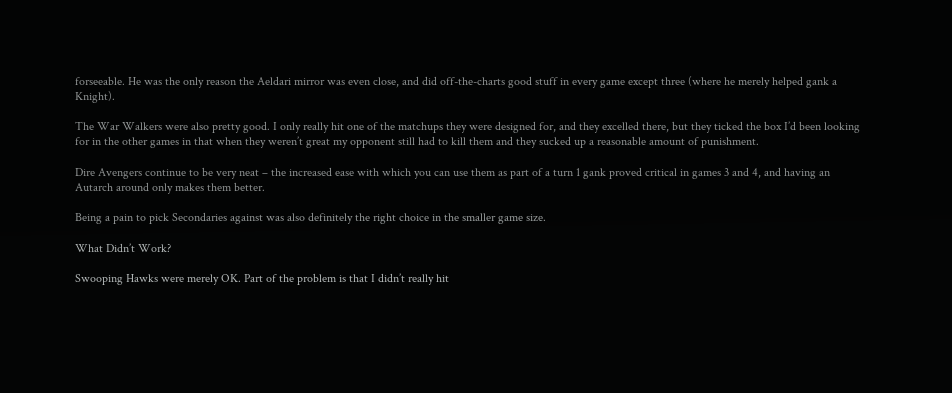forseeable. He was the only reason the Aeldari mirror was even close, and did off-the-charts good stuff in every game except three (where he merely helped gank a Knight).

The War Walkers were also pretty good. I only really hit one of the matchups they were designed for, and they excelled there, but they ticked the box I’d been looking for in the other games in that when they weren’t great my opponent still had to kill them and they sucked up a reasonable amount of punishment.

Dire Avengers continue to be very neat – the increased ease with which you can use them as part of a turn 1 gank proved critical in games 3 and 4, and having an Autarch around only makes them better.

Being a pain to pick Secondaries against was also definitely the right choice in the smaller game size.

What Didn’t Work?

Swooping Hawks were merely OK. Part of the problem is that I didn’t really hit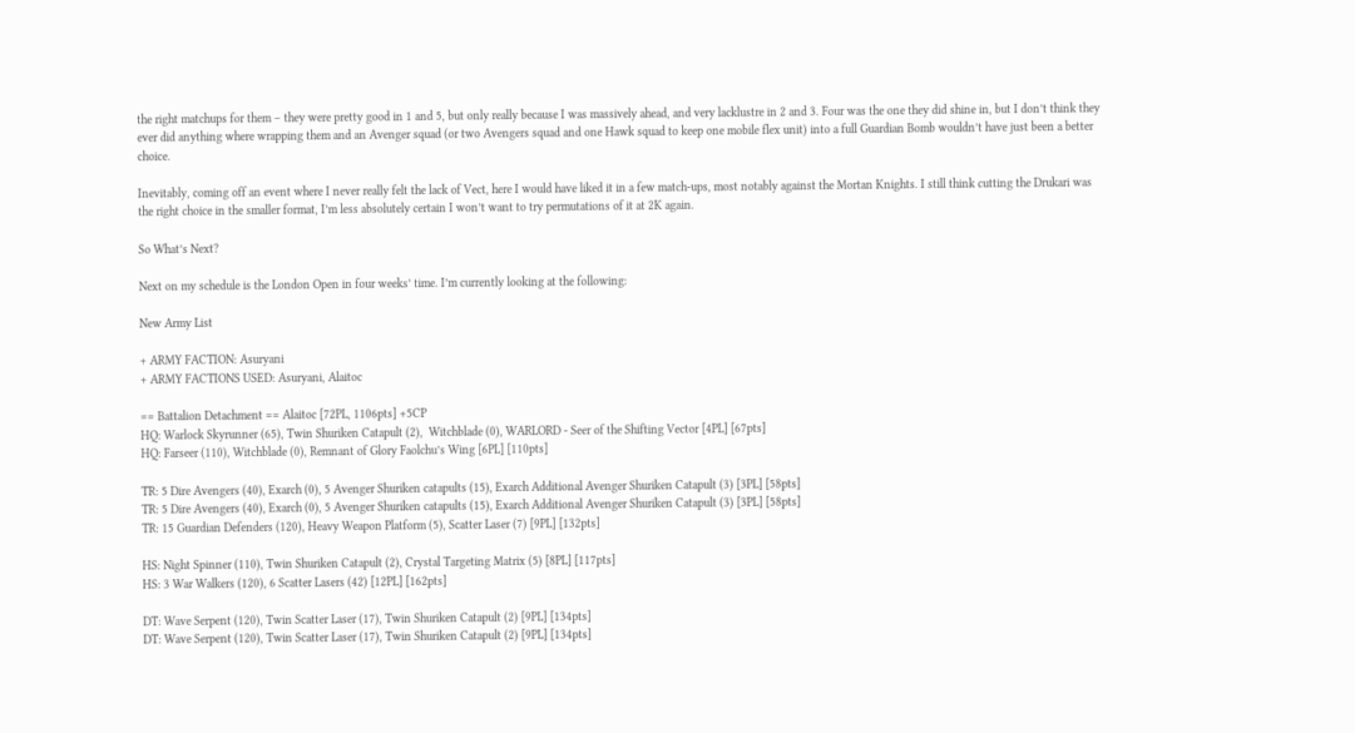the right matchups for them – they were pretty good in 1 and 5, but only really because I was massively ahead, and very lacklustre in 2 and 3. Four was the one they did shine in, but I don’t think they ever did anything where wrapping them and an Avenger squad (or two Avengers squad and one Hawk squad to keep one mobile flex unit) into a full Guardian Bomb wouldn’t have just been a better choice.

Inevitably, coming off an event where I never really felt the lack of Vect, here I would have liked it in a few match-ups, most notably against the Mortan Knights. I still think cutting the Drukari was the right choice in the smaller format, I’m less absolutely certain I won’t want to try permutations of it at 2K again.

So What’s Next?

Next on my schedule is the London Open in four weeks’ time. I’m currently looking at the following:

New Army List

+ ARMY FACTION: Asuryani
+ ARMY FACTIONS USED: Asuryani, Alaitoc

== Battalion Detachment == Alaitoc [72PL, 1106pts] +5CP
HQ: Warlock Skyrunner (65), Twin Shuriken Catapult (2),  Witchblade (0), WARLORD - Seer of the Shifting Vector [4PL] [67pts]
HQ: Farseer (110), Witchblade (0), Remnant of Glory Faolchu’s Wing [6PL] [110pts]

TR: 5 Dire Avengers (40), Exarch (0), 5 Avenger Shuriken catapults (15), Exarch Additional Avenger Shuriken Catapult (3) [3PL] [58pts]
TR: 5 Dire Avengers (40), Exarch (0), 5 Avenger Shuriken catapults (15), Exarch Additional Avenger Shuriken Catapult (3) [3PL] [58pts]
TR: 15 Guardian Defenders (120), Heavy Weapon Platform (5), Scatter Laser (7) [9PL] [132pts]

HS: Night Spinner (110), Twin Shuriken Catapult (2), Crystal Targeting Matrix (5) [8PL] [117pts]
HS: 3 War Walkers (120), 6 Scatter Lasers (42) [12PL] [162pts]

DT: Wave Serpent (120), Twin Scatter Laser (17), Twin Shuriken Catapult (2) [9PL] [134pts]
DT: Wave Serpent (120), Twin Scatter Laser (17), Twin Shuriken Catapult (2) [9PL] [134pts]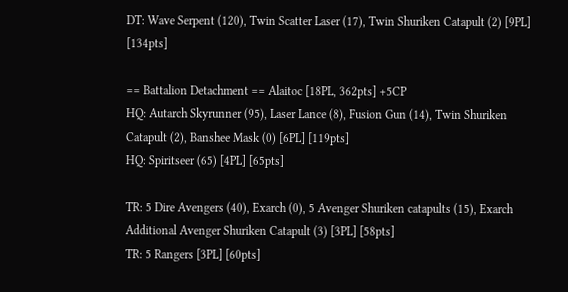DT: Wave Serpent (120), Twin Scatter Laser (17), Twin Shuriken Catapult (2) [9PL] [134pts]

== Battalion Detachment == Alaitoc [18PL, 362pts] +5CP
HQ: Autarch Skyrunner (95), Laser Lance (8), Fusion Gun (14), Twin Shuriken Catapult (2), Banshee Mask (0) [6PL] [119pts]
HQ: Spiritseer (65) [4PL] [65pts]

TR: 5 Dire Avengers (40), Exarch (0), 5 Avenger Shuriken catapults (15), Exarch Additional Avenger Shuriken Catapult (3) [3PL] [58pts]
TR: 5 Rangers [3PL] [60pts]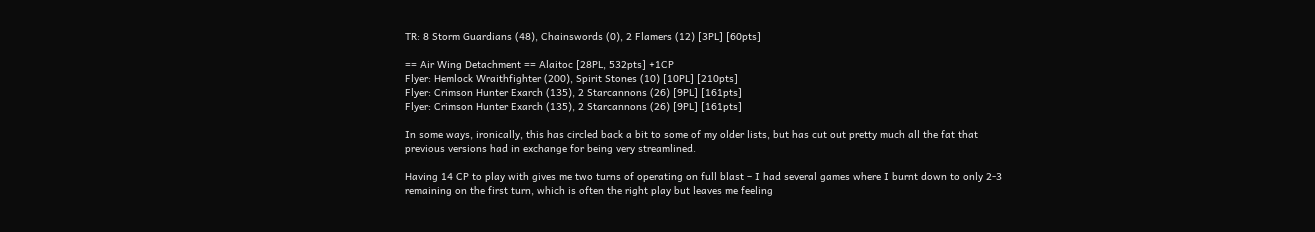TR: 8 Storm Guardians (48), Chainswords (0), 2 Flamers (12) [3PL] [60pts]

== Air Wing Detachment == Alaitoc [28PL, 532pts] +1CP
Flyer: Hemlock Wraithfighter (200), Spirit Stones (10) [10PL] [210pts]
Flyer: Crimson Hunter Exarch (135), 2 Starcannons (26) [9PL] [161pts]
Flyer: Crimson Hunter Exarch (135), 2 Starcannons (26) [9PL] [161pts]

In some ways, ironically, this has circled back a bit to some of my older lists, but has cut out pretty much all the fat that previous versions had in exchange for being very streamlined.

Having 14 CP to play with gives me two turns of operating on full blast – I had several games where I burnt down to only 2-3 remaining on the first turn, which is often the right play but leaves me feeling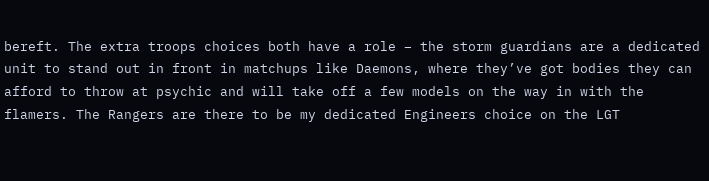bereft. The extra troops choices both have a role – the storm guardians are a dedicated unit to stand out in front in matchups like Daemons, where they’ve got bodies they can afford to throw at psychic and will take off a few models on the way in with the flamers. The Rangers are there to be my dedicated Engineers choice on the LGT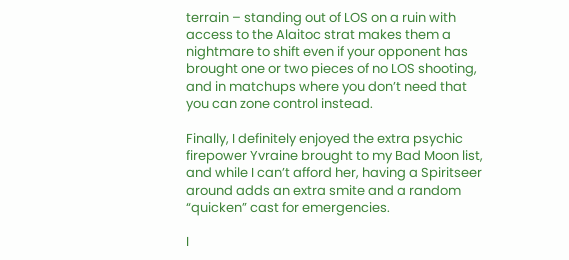terrain – standing out of LOS on a ruin with access to the Alaitoc strat makes them a nightmare to shift even if your opponent has brought one or two pieces of no LOS shooting, and in matchups where you don’t need that you can zone control instead.

Finally, I definitely enjoyed the extra psychic firepower Yvraine brought to my Bad Moon list, and while I can’t afford her, having a Spiritseer around adds an extra smite and a random “quicken” cast for emergencies.

I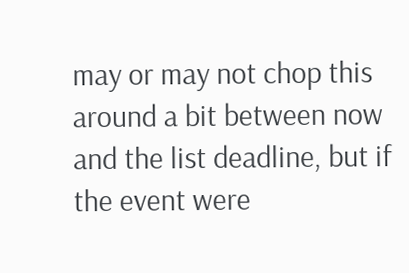may or may not chop this around a bit between now and the list deadline, but if the event were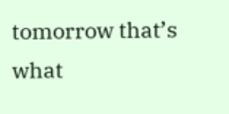tomorrow that’s what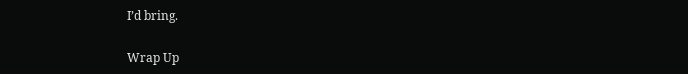I’d bring.

Wrap Up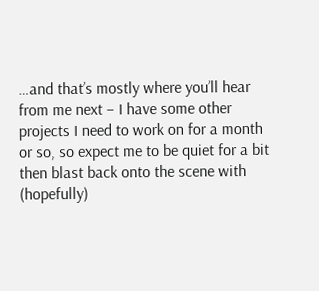…and that’s mostly where you’ll hear from me next – I have some other projects I need to work on for a month or so, so expect me to be quiet for a bit then blast back onto the scene with (hopefully)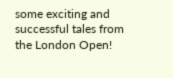some exciting and successful tales from the London Open!